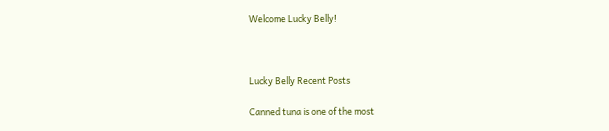Welcome Lucky Belly!



Lucky Belly Recent Posts

Canned tuna is one of the most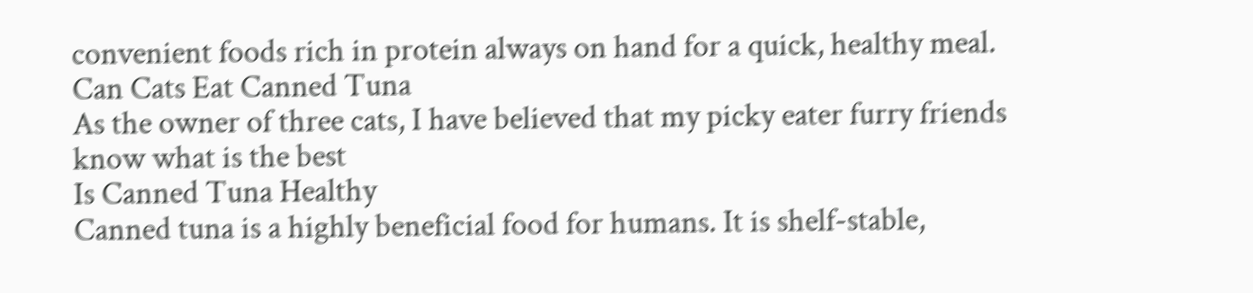convenient foods rich in protein always on hand for a quick, healthy meal.
Can Cats Eat Canned Tuna
As the owner of three cats, I have believed that my picky eater furry friends know what is the best
Is Canned Tuna Healthy
Canned tuna is a highly beneficial food for humans. It is shelf-stable,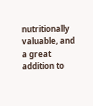nutritionally valuable, and a great addition to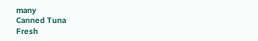many
Canned Tuna
Fresh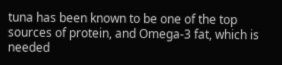tuna has been known to be one of the top sources of protein, and Omega-3 fat, which is needed